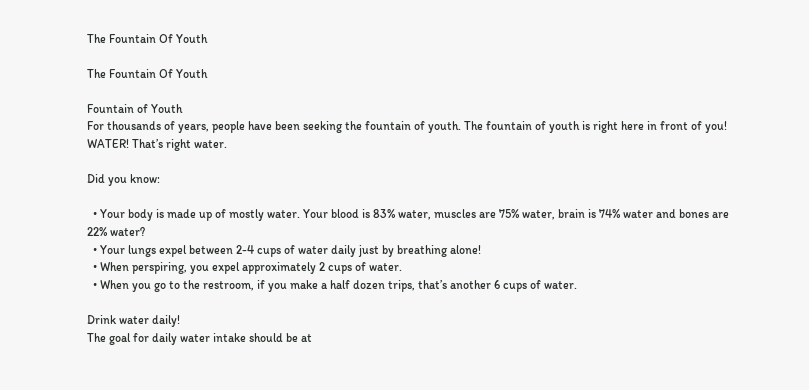The Fountain Of Youth

The Fountain Of Youth

Fountain of Youth
For thousands of years, people have been seeking the fountain of youth. The fountain of youth is right here in front of you! WATER! That’s right water.

Did you know:

  • Your body is made up of mostly water. Your blood is 83% water, muscles are 75% water, brain is 74% water and bones are 22% water?
  • Your lungs expel between 2-4 cups of water daily just by breathing alone!
  • When perspiring, you expel approximately 2 cups of water.
  • When you go to the restroom, if you make a half dozen trips, that’s another 6 cups of water.

Drink water daily!
The goal for daily water intake should be at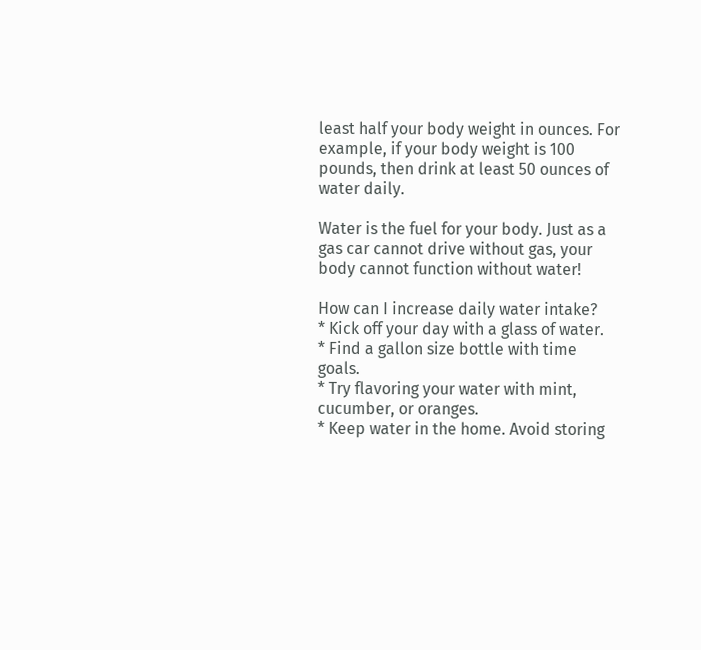least half your body weight in ounces. For example, if your body weight is 100 pounds, then drink at least 50 ounces of water daily.

Water is the fuel for your body. Just as a gas car cannot drive without gas, your body cannot function without water!

How can I increase daily water intake?
* Kick off your day with a glass of water.
* Find a gallon size bottle with time goals.
* Try flavoring your water with mint, cucumber, or oranges.
* Keep water in the home. Avoid storing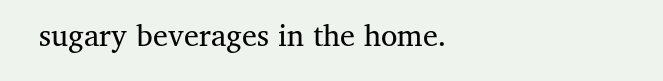sugary beverages in the home.